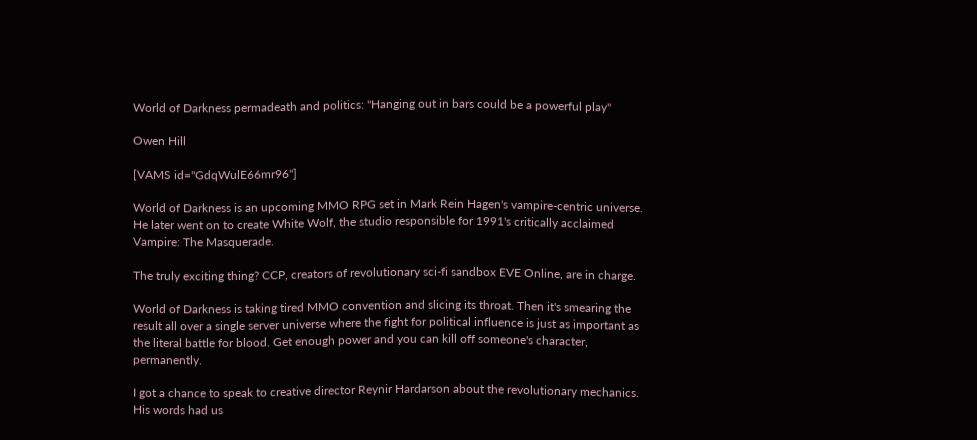World of Darkness permadeath and politics: "Hanging out in bars could be a powerful play"

Owen Hill

[VAMS id="GdqWulE66mr96"]

World of Darkness is an upcoming MMO RPG set in Mark Rein Hagen's vampire-centric universe. He later went on to create White Wolf, the studio responsible for 1991's critically acclaimed Vampire: The Masquerade.

The truly exciting thing? CCP, creators of revolutionary sci-fi sandbox EVE Online, are in charge.

World of Darkness is taking tired MMO convention and slicing its throat. Then it's smearing the result all over a single server universe where the fight for political influence is just as important as the literal battle for blood. Get enough power and you can kill off someone's character, permanently.

I got a chance to speak to creative director Reynir Hardarson about the revolutionary mechanics. His words had us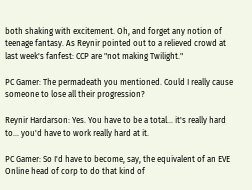both shaking with excitement. Oh, and forget any notion of teenage fantasy. As Reynir pointed out to a relieved crowd at last week's fanfest: CCP are "not making Twilight."

PC Gamer: The permadeath you mentioned. Could I really cause someone to lose all their progression?

Reynir Hardarson: Yes. You have to be a total... it's really hard to... you'd have to work really hard at it.

PC Gamer: So I'd have to become, say, the equivalent of an EVE Online head of corp to do that kind of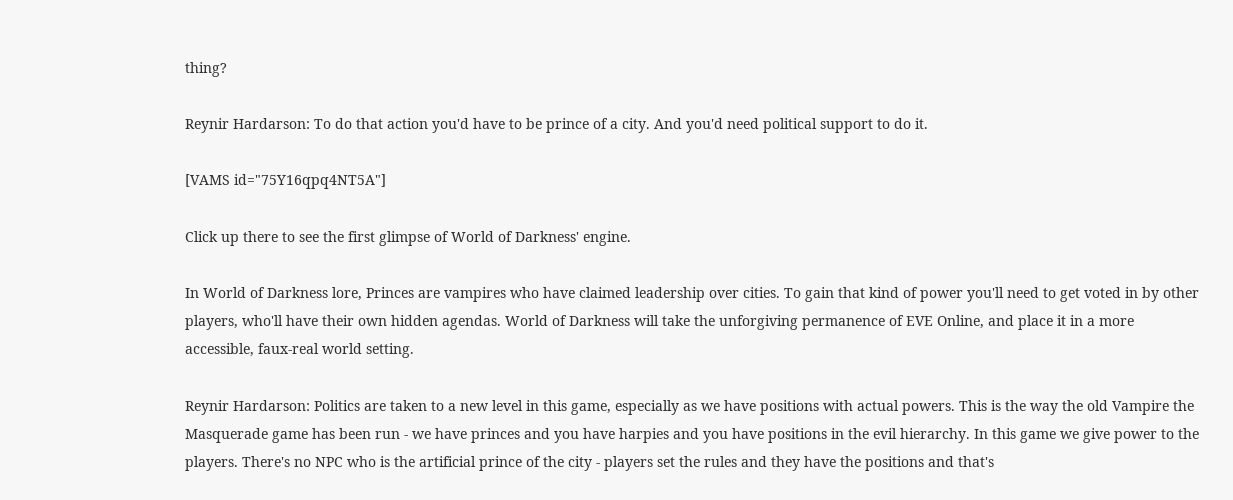thing?

Reynir Hardarson: To do that action you'd have to be prince of a city. And you'd need political support to do it.

[VAMS id="75Y16qpq4NT5A"]

Click up there to see the first glimpse of World of Darkness' engine.

In World of Darkness lore, Princes are vampires who have claimed leadership over cities. To gain that kind of power you'll need to get voted in by other players, who'll have their own hidden agendas. World of Darkness will take the unforgiving permanence of EVE Online, and place it in a more accessible, faux-real world setting.

Reynir Hardarson: Politics are taken to a new level in this game, especially as we have positions with actual powers. This is the way the old Vampire the Masquerade game has been run - we have princes and you have harpies and you have positions in the evil hierarchy. In this game we give power to the players. There's no NPC who is the artificial prince of the city - players set the rules and they have the positions and that's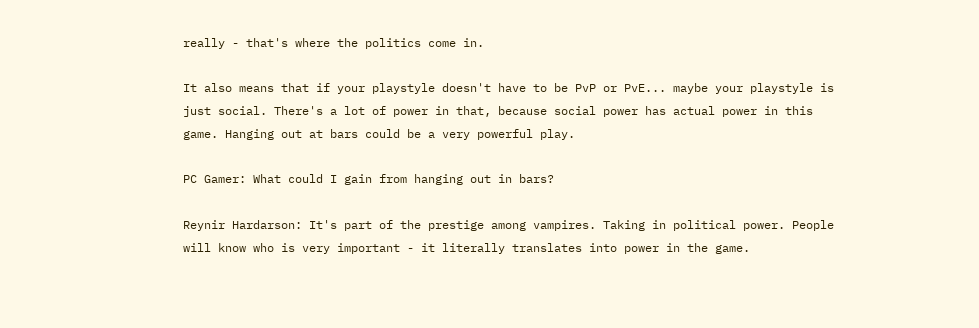really - that's where the politics come in.

It also means that if your playstyle doesn't have to be PvP or PvE... maybe your playstyle is just social. There's a lot of power in that, because social power has actual power in this game. Hanging out at bars could be a very powerful play.

PC Gamer: What could I gain from hanging out in bars?

Reynir Hardarson: It's part of the prestige among vampires. Taking in political power. People will know who is very important - it literally translates into power in the game.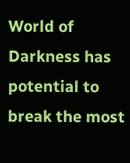World of Darkness has potential to break the most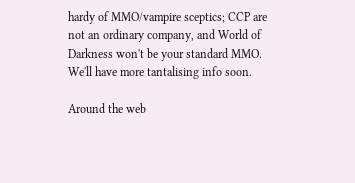hardy of MMO/vampire sceptics; CCP are not an ordinary company, and World of Darkness won't be your standard MMO. We'll have more tantalising info soon.

Around the web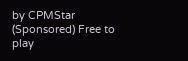by CPMStar (Sponsored) Free to play